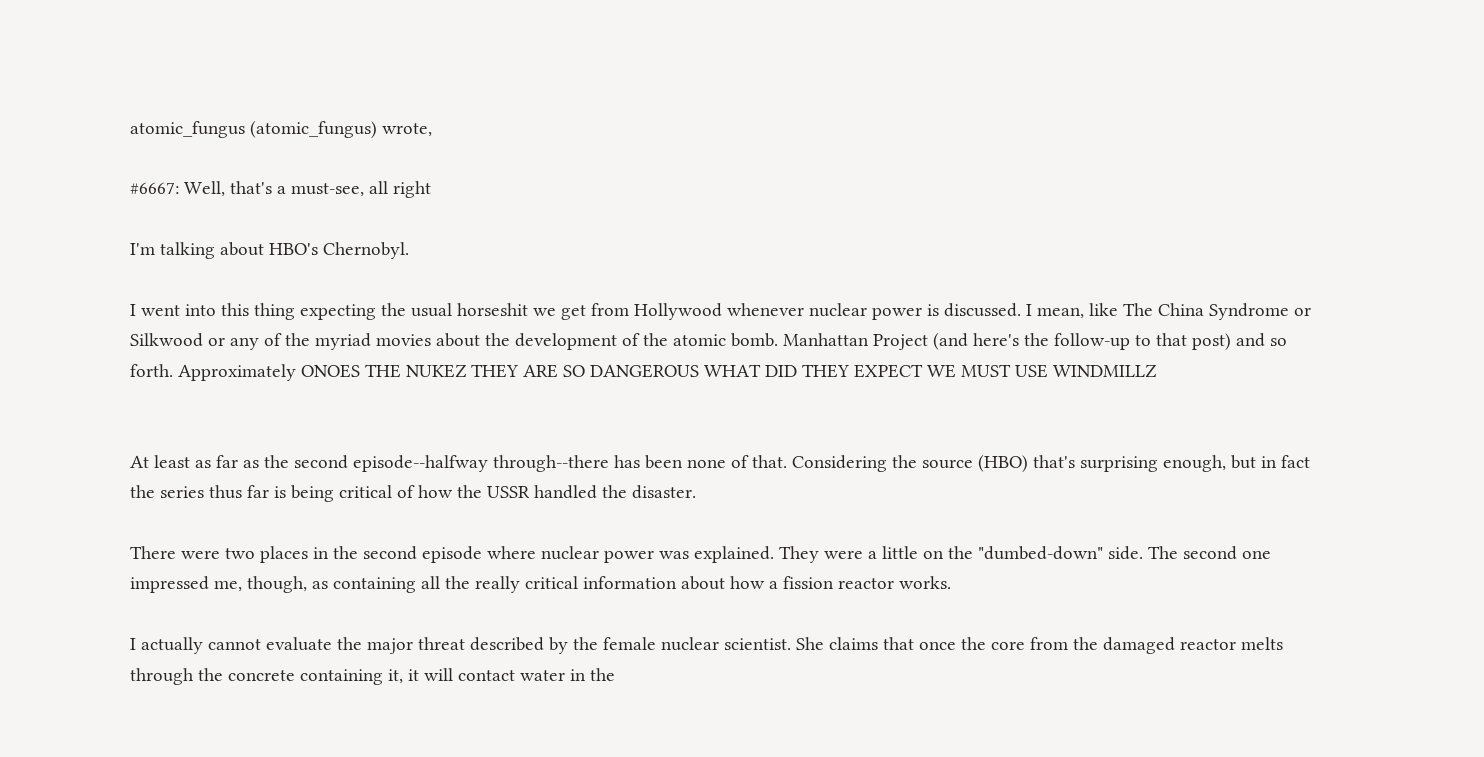atomic_fungus (atomic_fungus) wrote,

#6667: Well, that's a must-see, all right

I'm talking about HBO's Chernobyl.

I went into this thing expecting the usual horseshit we get from Hollywood whenever nuclear power is discussed. I mean, like The China Syndrome or Silkwood or any of the myriad movies about the development of the atomic bomb. Manhattan Project (and here's the follow-up to that post) and so forth. Approximately ONOES THE NUKEZ THEY ARE SO DANGEROUS WHAT DID THEY EXPECT WE MUST USE WINDMILLZ


At least as far as the second episode--halfway through--there has been none of that. Considering the source (HBO) that's surprising enough, but in fact the series thus far is being critical of how the USSR handled the disaster.

There were two places in the second episode where nuclear power was explained. They were a little on the "dumbed-down" side. The second one impressed me, though, as containing all the really critical information about how a fission reactor works.

I actually cannot evaluate the major threat described by the female nuclear scientist. She claims that once the core from the damaged reactor melts through the concrete containing it, it will contact water in the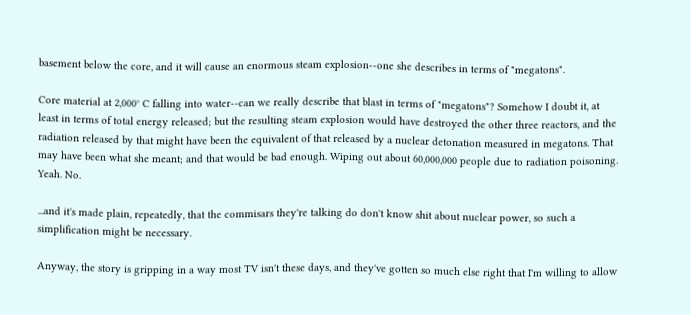basement below the core, and it will cause an enormous steam explosion--one she describes in terms of "megatons".

Core material at 2,000° C falling into water--can we really describe that blast in terms of "megatons"? Somehow I doubt it, at least in terms of total energy released; but the resulting steam explosion would have destroyed the other three reactors, and the radiation released by that might have been the equivalent of that released by a nuclear detonation measured in megatons. That may have been what she meant; and that would be bad enough. Wiping out about 60,000,000 people due to radiation poisoning. Yeah. No.

...and it's made plain, repeatedly, that the commisars they're talking do don't know shit about nuclear power, so such a simplification might be necessary.

Anyway, the story is gripping in a way most TV isn't these days, and they've gotten so much else right that I'm willing to allow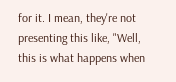for it. I mean, they're not presenting this like, "Well, this is what happens when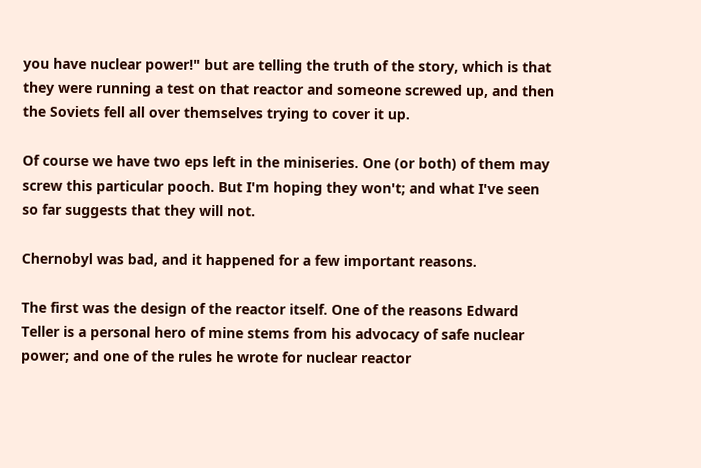you have nuclear power!" but are telling the truth of the story, which is that they were running a test on that reactor and someone screwed up, and then the Soviets fell all over themselves trying to cover it up.

Of course we have two eps left in the miniseries. One (or both) of them may screw this particular pooch. But I'm hoping they won't; and what I've seen so far suggests that they will not.

Chernobyl was bad, and it happened for a few important reasons.

The first was the design of the reactor itself. One of the reasons Edward Teller is a personal hero of mine stems from his advocacy of safe nuclear power; and one of the rules he wrote for nuclear reactor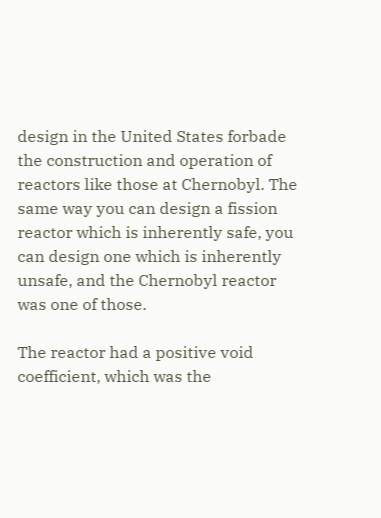design in the United States forbade the construction and operation of reactors like those at Chernobyl. The same way you can design a fission reactor which is inherently safe, you can design one which is inherently unsafe, and the Chernobyl reactor was one of those.

The reactor had a positive void coefficient, which was the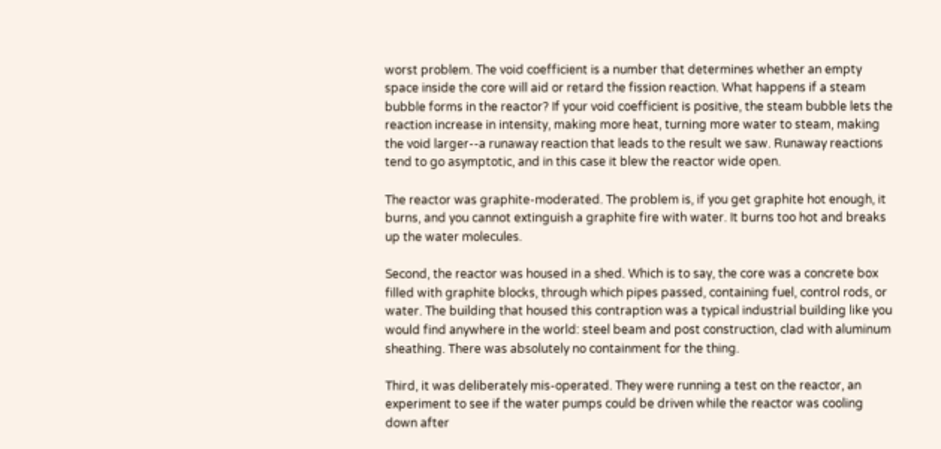worst problem. The void coefficient is a number that determines whether an empty space inside the core will aid or retard the fission reaction. What happens if a steam bubble forms in the reactor? If your void coefficient is positive, the steam bubble lets the reaction increase in intensity, making more heat, turning more water to steam, making the void larger--a runaway reaction that leads to the result we saw. Runaway reactions tend to go asymptotic, and in this case it blew the reactor wide open.

The reactor was graphite-moderated. The problem is, if you get graphite hot enough, it burns, and you cannot extinguish a graphite fire with water. It burns too hot and breaks up the water molecules.

Second, the reactor was housed in a shed. Which is to say, the core was a concrete box filled with graphite blocks, through which pipes passed, containing fuel, control rods, or water. The building that housed this contraption was a typical industrial building like you would find anywhere in the world: steel beam and post construction, clad with aluminum sheathing. There was absolutely no containment for the thing.

Third, it was deliberately mis-operated. They were running a test on the reactor, an experiment to see if the water pumps could be driven while the reactor was cooling down after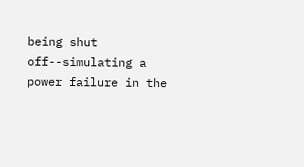being shut off--simulating a power failure in the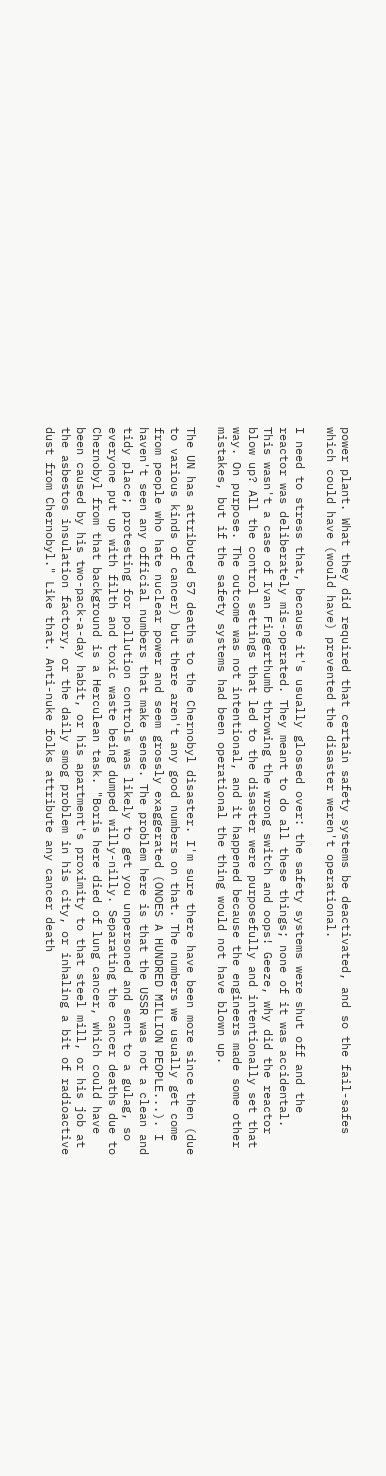power plant. What they did required that certain safety systems be deactivated, and so the fail-safes which could have (would have) prevented the disaster weren't operational.

I need to stress that, because it's usually glossed over: the safety systems were shut off and the reactor was deliberately mis-operated. They meant to do all these things; none of it was accidental. This wasn't a case of Ivan Fingerthumb throwing the wrong switch and oops! Geeze, why did the reactor blow up? All the control settings that led to the disaster were purposefully and intentionally set that way. On purpose. The outcome was not intentional, and it happened because the engineers made some other mistakes, but if the safety systems had been operational the thing would not have blown up.

The UN has attributed 57 deaths to the Chernobyl disaster. I'm sure there have been more since then (due to various kinds of cancer) but there aren't any good numbers on that. The numbers we usually get come from people who hate nuclear power and seem grossly exaggerated (ONOES A HUNDRED MILLION PEOPLE...). I haven't seen any official numbers that make sense. The problem here is that the USSR was not a clean and tidy place; protesting for pollution controls was likely to get you unpersoned and sent to a gulag, so everyone put up with filth and toxic waste being dumped willy-nilly. Separating the cancer deaths due to Chernobyl from that background is a Herculean task. "Boris here died of lung cancer, which could have been caused by his two-pack-a-day habit, or his apartment's proximity to that steel mill, or his job at the asbestos insulation factory, or the daily smog problem in his city, or inhaling a bit of radioactive dust from Chernobyl." Like that. Anti-nuke folks attribute any cancer death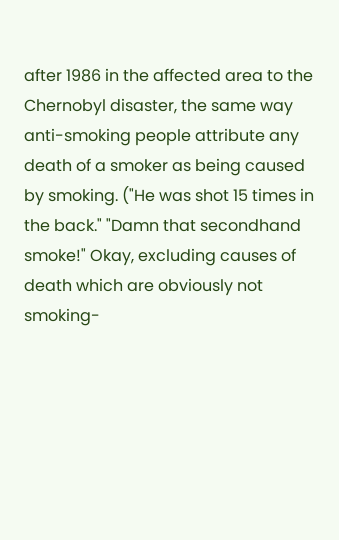after 1986 in the affected area to the Chernobyl disaster, the same way anti-smoking people attribute any death of a smoker as being caused by smoking. ("He was shot 15 times in the back." "Damn that secondhand smoke!" Okay, excluding causes of death which are obviously not smoking-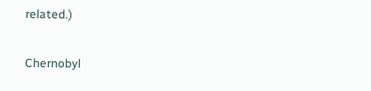related.)

Chernobyl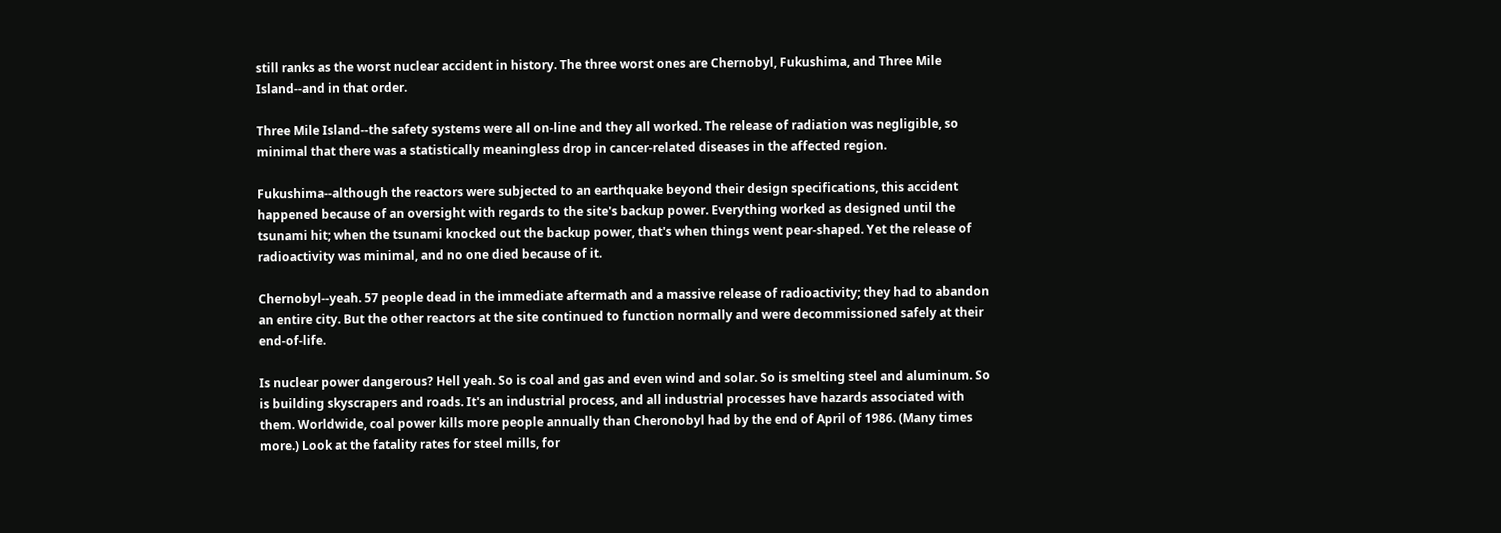still ranks as the worst nuclear accident in history. The three worst ones are Chernobyl, Fukushima, and Three Mile Island--and in that order.

Three Mile Island--the safety systems were all on-line and they all worked. The release of radiation was negligible, so minimal that there was a statistically meaningless drop in cancer-related diseases in the affected region.

Fukushima--although the reactors were subjected to an earthquake beyond their design specifications, this accident happened because of an oversight with regards to the site's backup power. Everything worked as designed until the tsunami hit; when the tsunami knocked out the backup power, that's when things went pear-shaped. Yet the release of radioactivity was minimal, and no one died because of it.

Chernobyl--yeah. 57 people dead in the immediate aftermath and a massive release of radioactivity; they had to abandon an entire city. But the other reactors at the site continued to function normally and were decommissioned safely at their end-of-life.

Is nuclear power dangerous? Hell yeah. So is coal and gas and even wind and solar. So is smelting steel and aluminum. So is building skyscrapers and roads. It's an industrial process, and all industrial processes have hazards associated with them. Worldwide, coal power kills more people annually than Cheronobyl had by the end of April of 1986. (Many times more.) Look at the fatality rates for steel mills, for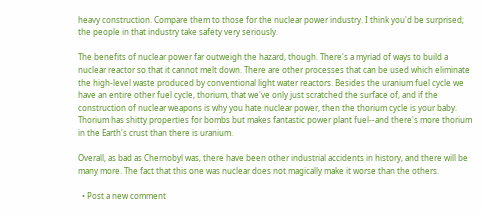heavy construction. Compare them to those for the nuclear power industry. I think you'd be surprised; the people in that industry take safety very seriously.

The benefits of nuclear power far outweigh the hazard, though. There's a myriad of ways to build a nuclear reactor so that it cannot melt down. There are other processes that can be used which eliminate the high-level waste produced by conventional light water reactors. Besides the uranium fuel cycle we have an entire other fuel cycle, thorium, that we've only just scratched the surface of, and if the construction of nuclear weapons is why you hate nuclear power, then the thorium cycle is your baby. Thorium has shitty properties for bombs but makes fantastic power plant fuel--and there's more thorium in the Earth's crust than there is uranium.

Overall, as bad as Chernobyl was, there have been other industrial accidents in history, and there will be many more. The fact that this one was nuclear does not magically make it worse than the others.

  • Post a new comment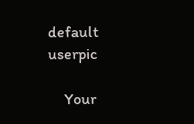default userpic

    Your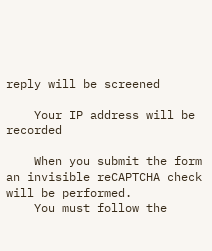reply will be screened

    Your IP address will be recorded

    When you submit the form an invisible reCAPTCHA check will be performed.
    You must follow the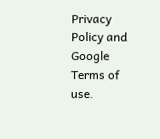Privacy Policy and Google Terms of use.